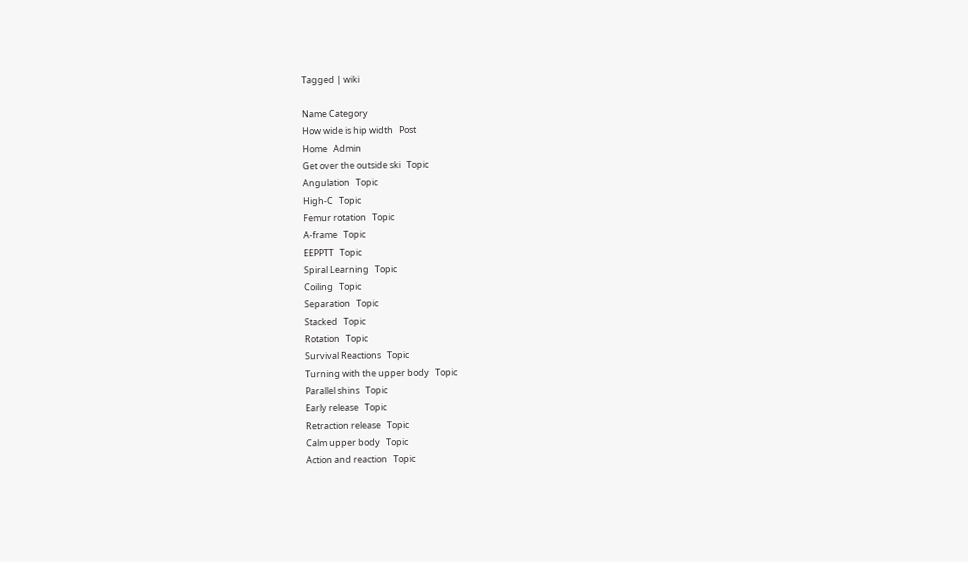Tagged | wiki

Name Category
How wide is hip width   Post
Home   Admin
Get over the outside ski   Topic
Angulation   Topic
High-C   Topic
Femur rotation   Topic
A-frame   Topic
EEPPTT   Topic
Spiral Learning   Topic
Coiling   Topic
Separation   Topic
Stacked   Topic
Rotation   Topic
Survival Reactions   Topic
Turning with the upper body   Topic
Parallel shins   Topic
Early release   Topic
Retraction release   Topic
Calm upper body   Topic
Action and reaction   Topic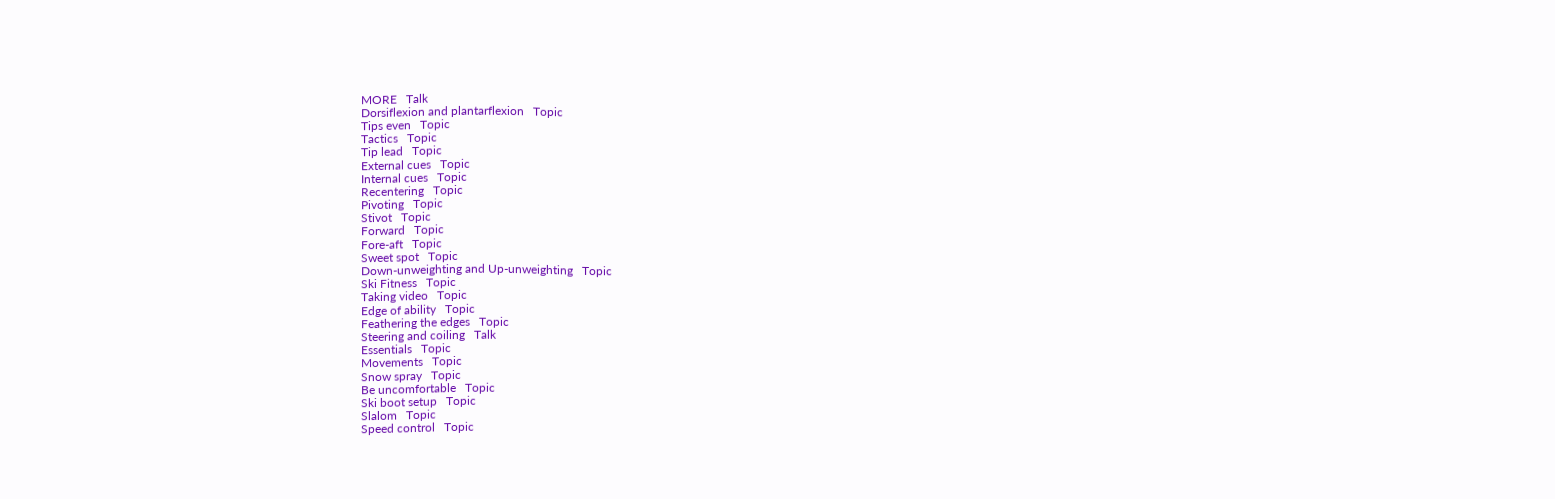MORE   Talk
Dorsiflexion and plantarflexion   Topic
Tips even   Topic
Tactics   Topic
Tip lead   Topic
External cues   Topic
Internal cues   Topic
Recentering   Topic
Pivoting   Topic
Stivot   Topic
Forward   Topic
Fore-aft   Topic
Sweet spot   Topic
Down-unweighting and Up-unweighting   Topic
Ski Fitness   Topic
Taking video   Topic
Edge of ability   Topic
Feathering the edges   Topic
Steering and coiling   Talk
Essentials   Topic
Movements   Topic
Snow spray   Topic
Be uncomfortable   Topic
Ski boot setup   Topic
Slalom   Topic
Speed control   Topic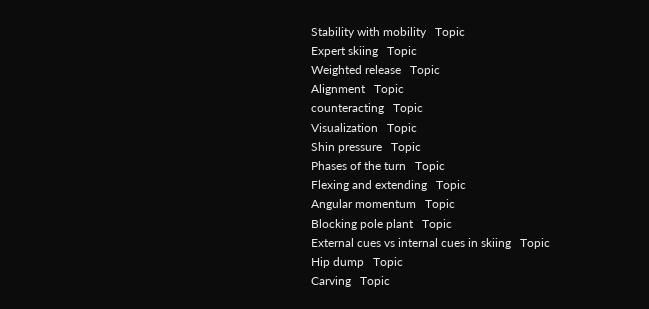Stability with mobility   Topic
Expert skiing   Topic
Weighted release   Topic
Alignment   Topic
counteracting   Topic
Visualization   Topic
Shin pressure   Topic
Phases of the turn   Topic
Flexing and extending   Topic
Angular momentum   Topic
Blocking pole plant   Topic
External cues vs internal cues in skiing   Topic
Hip dump   Topic
Carving   Topic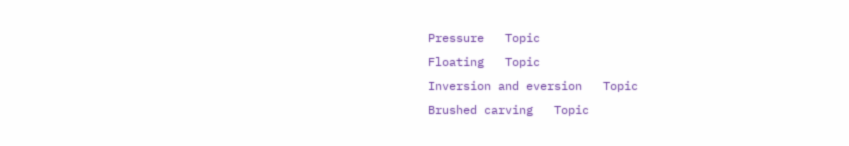Pressure   Topic
Floating   Topic
Inversion and eversion   Topic
Brushed carving   Topic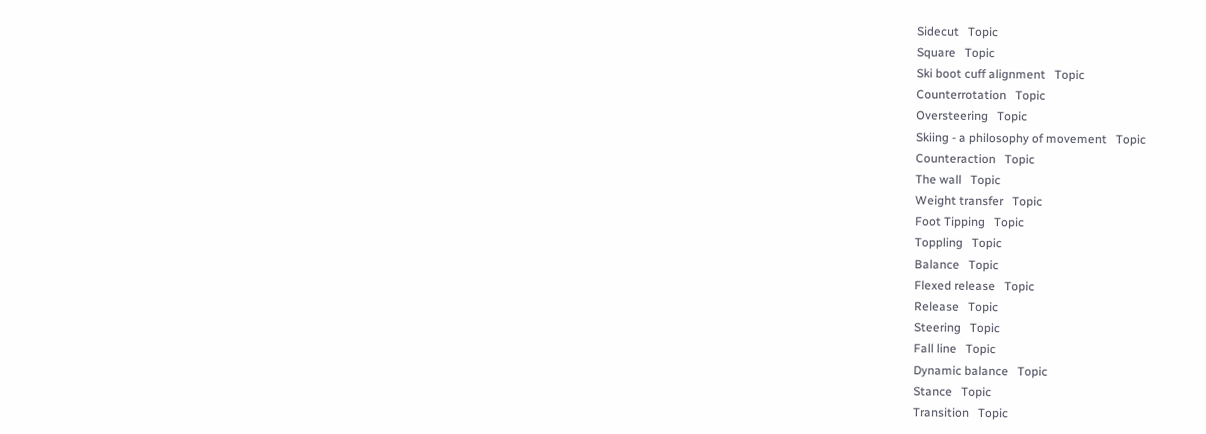Sidecut   Topic
Square   Topic
Ski boot cuff alignment   Topic
Counterrotation   Topic
Oversteering   Topic
Skiing - a philosophy of movement   Topic
Counteraction   Topic
The wall   Topic
Weight transfer   Topic
Foot Tipping   Topic
Toppling   Topic
Balance   Topic
Flexed release   Topic
Release   Topic
Steering   Topic
Fall line   Topic
Dynamic balance   Topic
Stance   Topic
Transition   Topic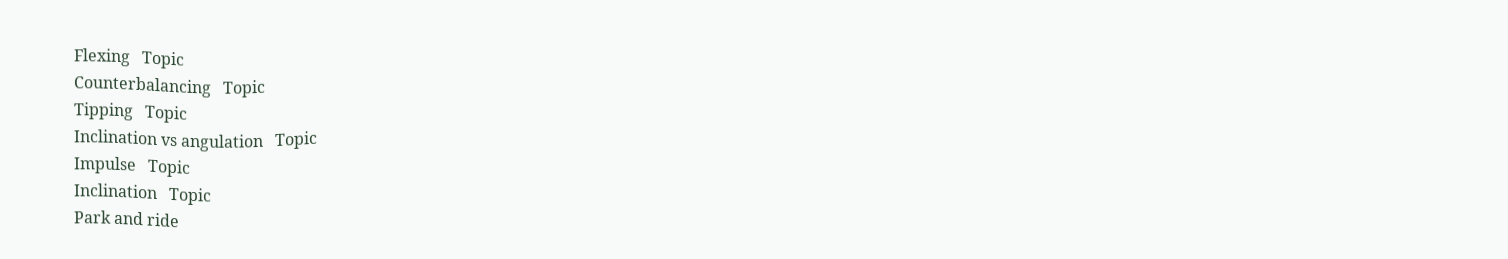Flexing   Topic
Counterbalancing   Topic
Tipping   Topic
Inclination vs angulation   Topic
Impulse   Topic
Inclination   Topic
Park and ride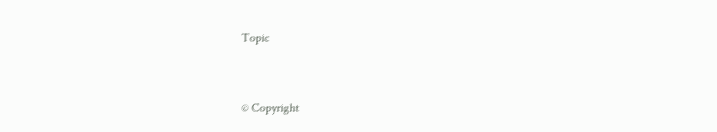Topic


© Copyright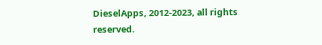DieselApps, 2012-2023, all rights reserved.